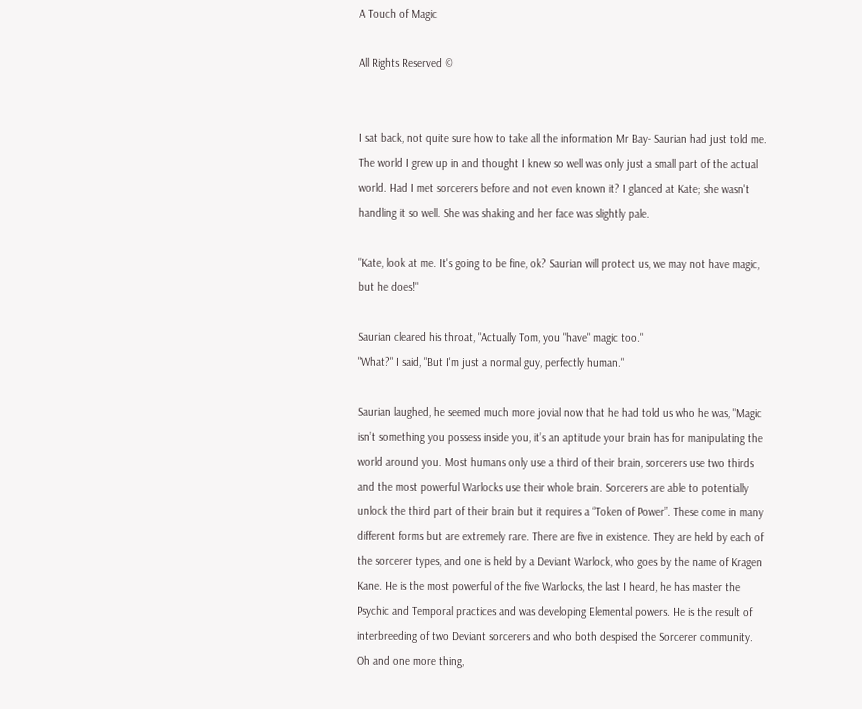A Touch of Magic

All Rights Reserved ©


I sat back, not quite sure how to take all the information Mr Bay- Saurian had just told me. The world I grew up in and thought I knew so well was only just a small part of the actual world. Had I met sorcerers before and not even known it? I glanced at Kate; she wasn't handling it so well. She was shaking and her face was slightly pale.

"Kate, look at me. It's going to be fine, ok? Saurian will protect us, we may not have magic, but he does!"

Saurian cleared his throat, "Actually Tom, you "have" magic too."
"What?" I said, "But I'm just a normal guy, perfectly human."

Saurian laughed, he seemed much more jovial now that he had told us who he was, "Magic isn’t something you possess inside you, it’s an aptitude your brain has for manipulating the world around you. Most humans only use a third of their brain, sorcerers use two thirds and the most powerful Warlocks use their whole brain. Sorcerers are able to potentially unlock the third part of their brain but it requires a “Token of Power”. These come in many different forms but are extremely rare. There are five in existence. They are held by each of the sorcerer types, and one is held by a Deviant Warlock, who goes by the name of Kragen Kane. He is the most powerful of the five Warlocks, the last I heard, he has master the Psychic and Temporal practices and was developing Elemental powers. He is the result of interbreeding of two Deviant sorcerers and who both despised the Sorcerer community. Oh and one more thing,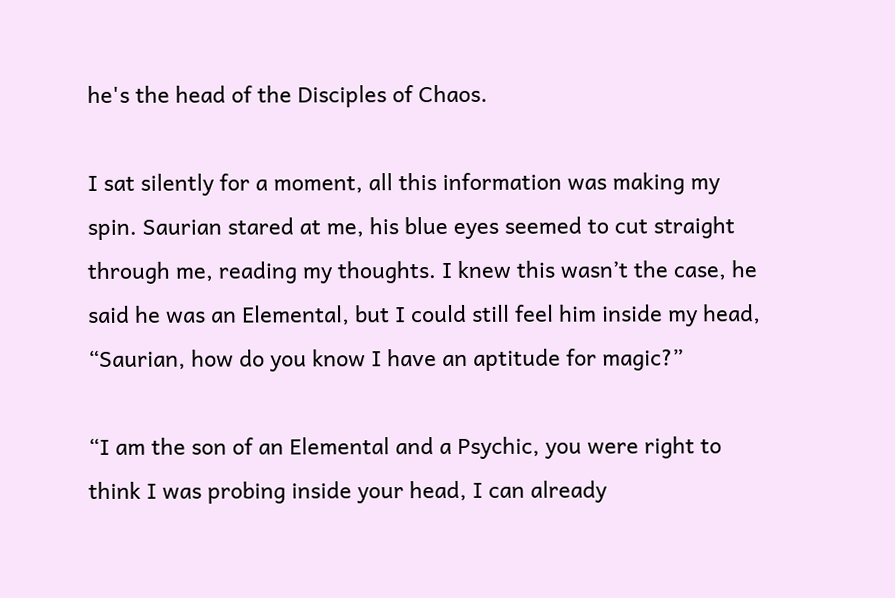he's the head of the Disciples of Chaos.

I sat silently for a moment, all this information was making my spin. Saurian stared at me, his blue eyes seemed to cut straight through me, reading my thoughts. I knew this wasn’t the case, he said he was an Elemental, but I could still feel him inside my head, “Saurian, how do you know I have an aptitude for magic?”

“I am the son of an Elemental and a Psychic, you were right to think I was probing inside your head, I can already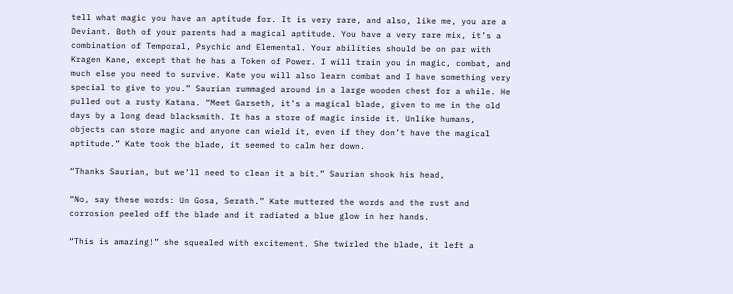tell what magic you have an aptitude for. It is very rare, and also, like me, you are a Deviant. Both of your parents had a magical aptitude. You have a very rare mix, it’s a combination of Temporal, Psychic and Elemental. Your abilities should be on par with Kragen Kane, except that he has a Token of Power. I will train you in magic, combat, and much else you need to survive. Kate you will also learn combat and I have something very special to give to you.” Saurian rummaged around in a large wooden chest for a while. He pulled out a rusty Katana. “Meet Garseth, it’s a magical blade, given to me in the old days by a long dead blacksmith. It has a store of magic inside it. Unlike humans, objects can store magic and anyone can wield it, even if they don’t have the magical aptitude.” Kate took the blade, it seemed to calm her down.

“Thanks Saurian, but we’ll need to clean it a bit.” Saurian shook his head,

“No, say these words: Un Gosa, Serath.” Kate muttered the words and the rust and corrosion peeled off the blade and it radiated a blue glow in her hands.

“This is amazing!” she squealed with excitement. She twirled the blade, it left a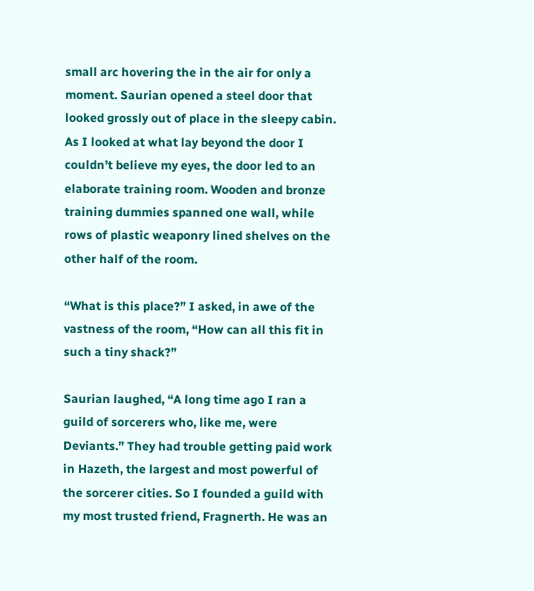small arc hovering the in the air for only a moment. Saurian opened a steel door that looked grossly out of place in the sleepy cabin. As I looked at what lay beyond the door I couldn’t believe my eyes, the door led to an elaborate training room. Wooden and bronze training dummies spanned one wall, while rows of plastic weaponry lined shelves on the other half of the room.

“What is this place?” I asked, in awe of the vastness of the room, “How can all this fit in such a tiny shack?”

Saurian laughed, “A long time ago I ran a guild of sorcerers who, like me, were Deviants.” They had trouble getting paid work in Hazeth, the largest and most powerful of the sorcerer cities. So I founded a guild with my most trusted friend, Fragnerth. He was an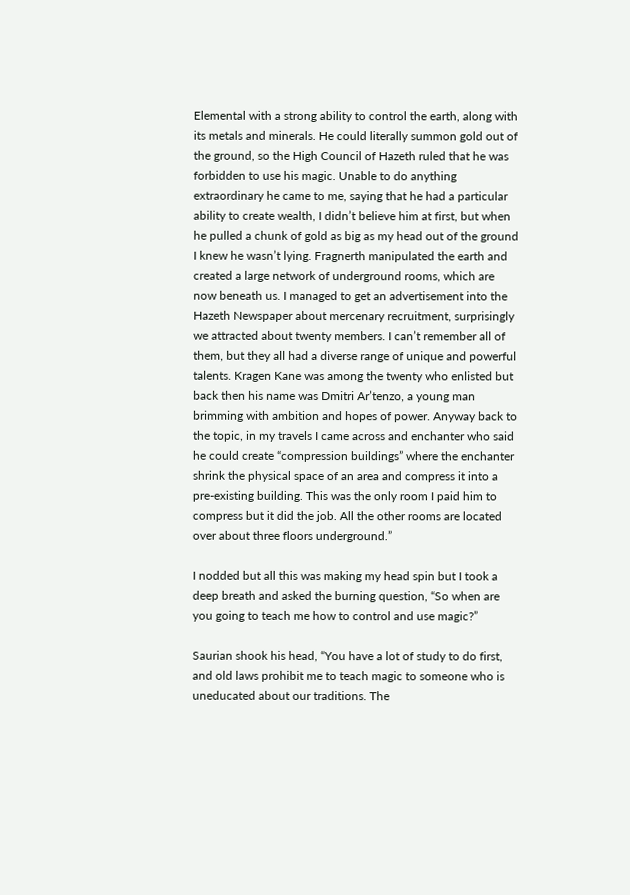Elemental with a strong ability to control the earth, along with its metals and minerals. He could literally summon gold out of the ground, so the High Council of Hazeth ruled that he was forbidden to use his magic. Unable to do anything extraordinary he came to me, saying that he had a particular ability to create wealth, I didn’t believe him at first, but when he pulled a chunk of gold as big as my head out of the ground I knew he wasn’t lying. Fragnerth manipulated the earth and created a large network of underground rooms, which are now beneath us. I managed to get an advertisement into the Hazeth Newspaper about mercenary recruitment, surprisingly we attracted about twenty members. I can’t remember all of them, but they all had a diverse range of unique and powerful talents. Kragen Kane was among the twenty who enlisted but back then his name was Dmitri Ar’tenzo, a young man brimming with ambition and hopes of power. Anyway back to the topic, in my travels I came across and enchanter who said he could create “compression buildings” where the enchanter shrink the physical space of an area and compress it into a pre-existing building. This was the only room I paid him to compress but it did the job. All the other rooms are located over about three floors underground.”

I nodded but all this was making my head spin but I took a deep breath and asked the burning question, “So when are you going to teach me how to control and use magic?”

Saurian shook his head, “You have a lot of study to do first, and old laws prohibit me to teach magic to someone who is uneducated about our traditions. The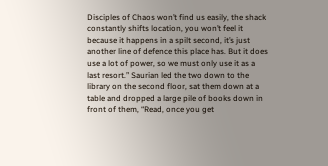Disciples of Chaos won’t find us easily, the shack constantly shifts location, you won’t feel it because it happens in a spilt second, it’s just another line of defence this place has. But it does use a lot of power, so we must only use it as a last resort.” Saurian led the two down to the library on the second floor, sat them down at a table and dropped a large pile of books down in front of them, “Read, once you get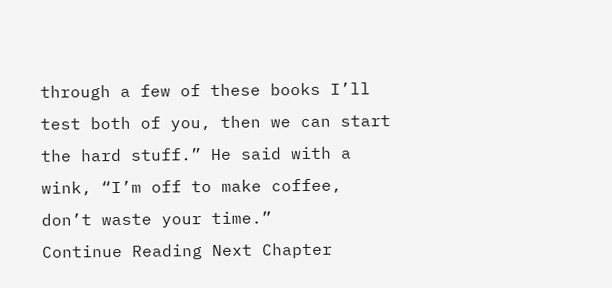through a few of these books I’ll test both of you, then we can start the hard stuff.” He said with a wink, “I’m off to make coffee, don’t waste your time.”
Continue Reading Next Chapter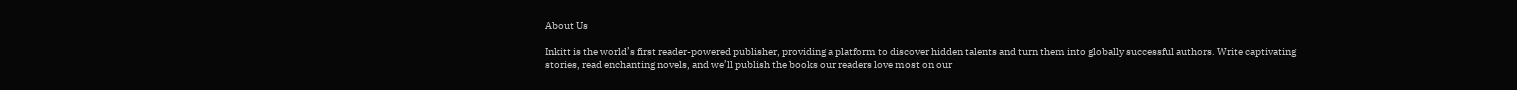About Us

Inkitt is the world’s first reader-powered publisher, providing a platform to discover hidden talents and turn them into globally successful authors. Write captivating stories, read enchanting novels, and we’ll publish the books our readers love most on our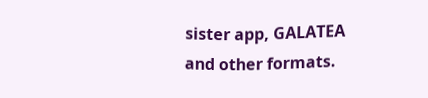sister app, GALATEA and other formats.